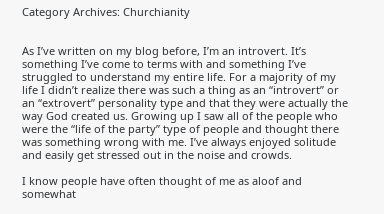Category Archives: Churchianity


As I’ve written on my blog before, I’m an introvert. It’s something I’ve come to terms with and something I’ve struggled to understand my entire life. For a majority of my life I didn’t realize there was such a thing as an “introvert” or an “extrovert” personality type and that they were actually the way God created us. Growing up I saw all of the people who were the “life of the party” type of people and thought there was something wrong with me. I’ve always enjoyed solitude and easily get stressed out in the noise and crowds.

I know people have often thought of me as aloof and somewhat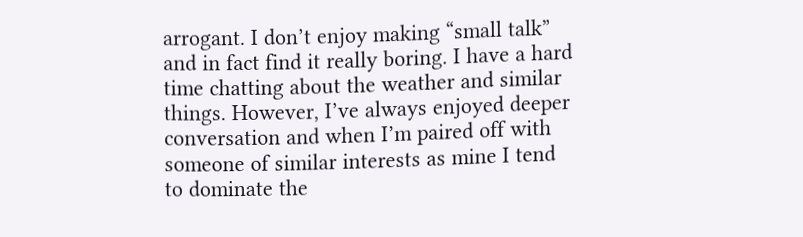arrogant. I don’t enjoy making “small talk” and in fact find it really boring. I have a hard time chatting about the weather and similar things. However, I’ve always enjoyed deeper conversation and when I’m paired off with someone of similar interests as mine I tend to dominate the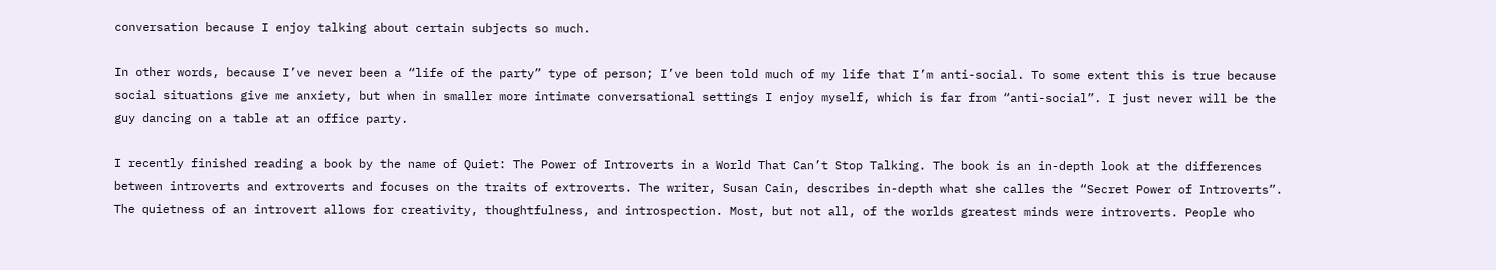conversation because I enjoy talking about certain subjects so much.

In other words, because I’ve never been a “life of the party” type of person; I’ve been told much of my life that I’m anti-social. To some extent this is true because social situations give me anxiety, but when in smaller more intimate conversational settings I enjoy myself, which is far from “anti-social”. I just never will be the guy dancing on a table at an office party.

I recently finished reading a book by the name of Quiet: The Power of Introverts in a World That Can’t Stop Talking. The book is an in-depth look at the differences between introverts and extroverts and focuses on the traits of extroverts. The writer, Susan Cain, describes in-depth what she calles the “Secret Power of Introverts”. The quietness of an introvert allows for creativity, thoughtfulness, and introspection. Most, but not all, of the worlds greatest minds were introverts. People who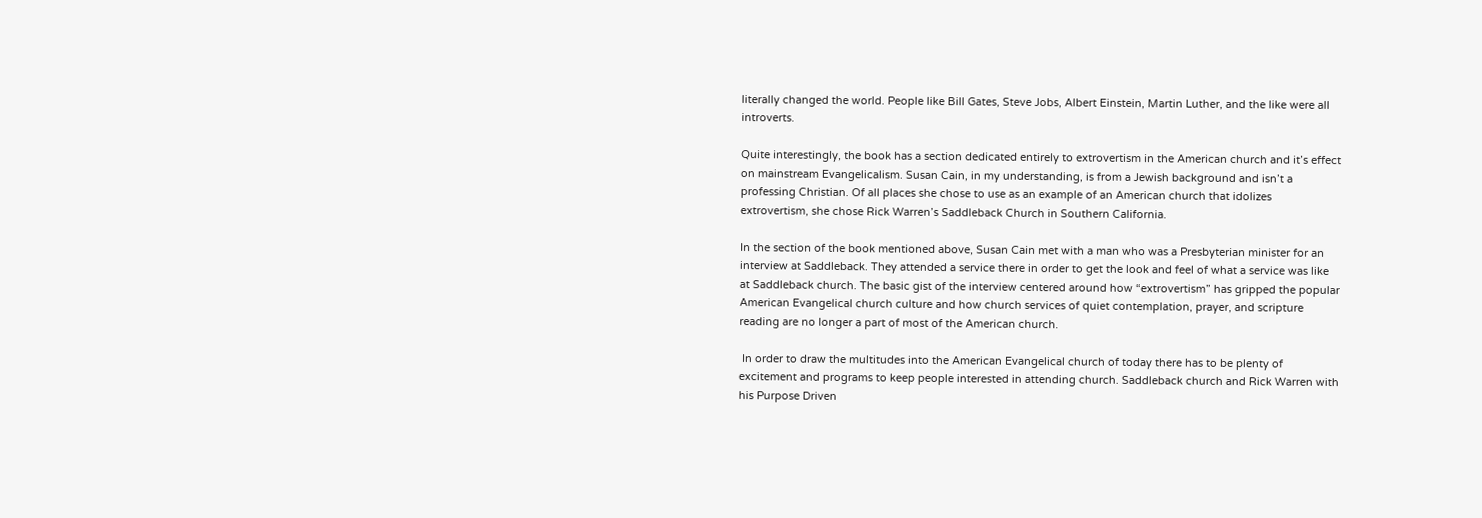literally changed the world. People like Bill Gates, Steve Jobs, Albert Einstein, Martin Luther, and the like were all introverts.

Quite interestingly, the book has a section dedicated entirely to extrovertism in the American church and it’s effect on mainstream Evangelicalism. Susan Cain, in my understanding, is from a Jewish background and isn’t a professing Christian. Of all places she chose to use as an example of an American church that idolizes extrovertism, she chose Rick Warren’s Saddleback Church in Southern California.

In the section of the book mentioned above, Susan Cain met with a man who was a Presbyterian minister for an interview at Saddleback. They attended a service there in order to get the look and feel of what a service was like at Saddleback church. The basic gist of the interview centered around how “extrovertism” has gripped the popular American Evangelical church culture and how church services of quiet contemplation, prayer, and scripture reading are no longer a part of most of the American church.

 In order to draw the multitudes into the American Evangelical church of today there has to be plenty of excitement and programs to keep people interested in attending church. Saddleback church and Rick Warren with his Purpose Driven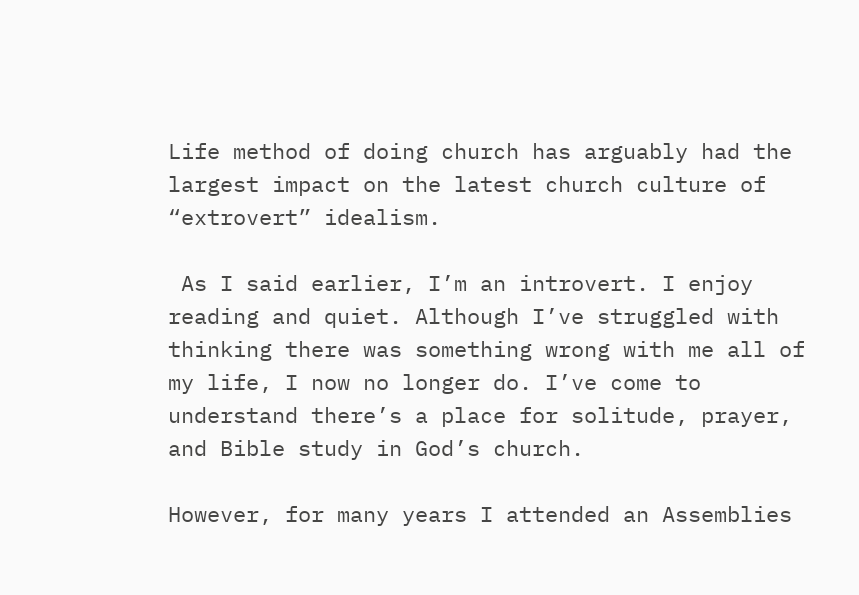Life method of doing church has arguably had the largest impact on the latest church culture of “extrovert” idealism.

 As I said earlier, I’m an introvert. I enjoy reading and quiet. Although I’ve struggled with thinking there was something wrong with me all of my life, I now no longer do. I’ve come to understand there’s a place for solitude, prayer, and Bible study in God’s church.

However, for many years I attended an Assemblies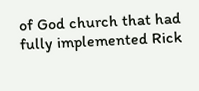of God church that had fully implemented Rick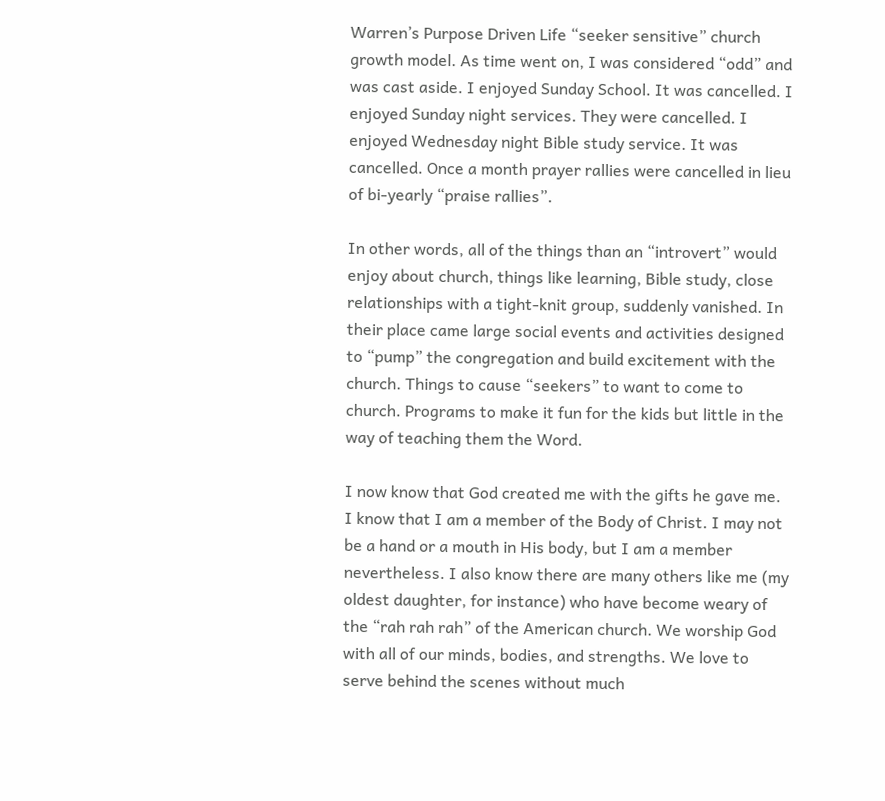Warren’s Purpose Driven Life “seeker sensitive” church growth model. As time went on, I was considered “odd” and was cast aside. I enjoyed Sunday School. It was cancelled. I enjoyed Sunday night services. They were cancelled. I enjoyed Wednesday night Bible study service. It was cancelled. Once a month prayer rallies were cancelled in lieu of bi-yearly “praise rallies”.

In other words, all of the things than an “introvert” would enjoy about church, things like learning, Bible study, close relationships with a tight-knit group, suddenly vanished. In their place came large social events and activities designed to “pump” the congregation and build excitement with the church. Things to cause “seekers” to want to come to church. Programs to make it fun for the kids but little in the way of teaching them the Word.

I now know that God created me with the gifts he gave me. I know that I am a member of the Body of Christ. I may not be a hand or a mouth in His body, but I am a member nevertheless. I also know there are many others like me (my oldest daughter, for instance) who have become weary of the “rah rah rah” of the American church. We worship God with all of our minds, bodies, and strengths. We love to serve behind the scenes without much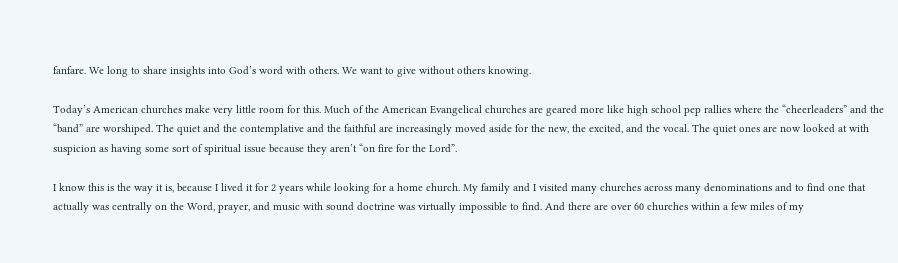fanfare. We long to share insights into God’s word with others. We want to give without others knowing.

Today’s American churches make very little room for this. Much of the American Evangelical churches are geared more like high school pep rallies where the “cheerleaders” and the “band” are worshiped. The quiet and the contemplative and the faithful are increasingly moved aside for the new, the excited, and the vocal. The quiet ones are now looked at with suspicion as having some sort of spiritual issue because they aren’t “on fire for the Lord”.

I know this is the way it is, because I lived it for 2 years while looking for a home church. My family and I visited many churches across many denominations and to find one that actually was centrally on the Word, prayer, and music with sound doctrine was virtually impossible to find. And there are over 60 churches within a few miles of my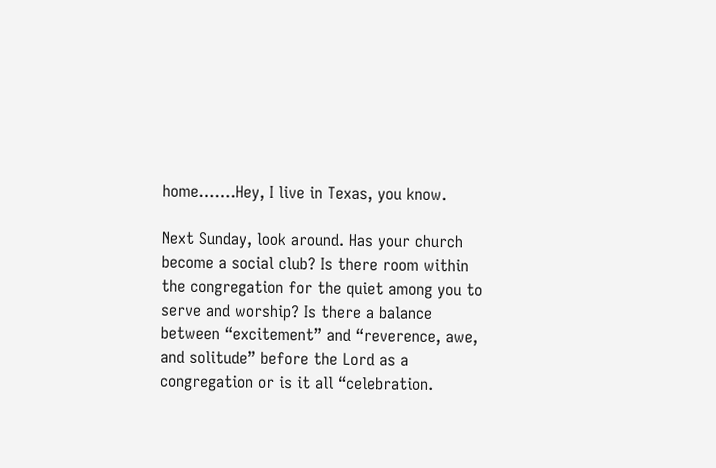home…….Hey, I live in Texas, you know.

Next Sunday, look around. Has your church become a social club? Is there room within the congregation for the quiet among you to serve and worship? Is there a balance between “excitement” and “reverence, awe, and solitude” before the Lord as a congregation or is it all “celebration.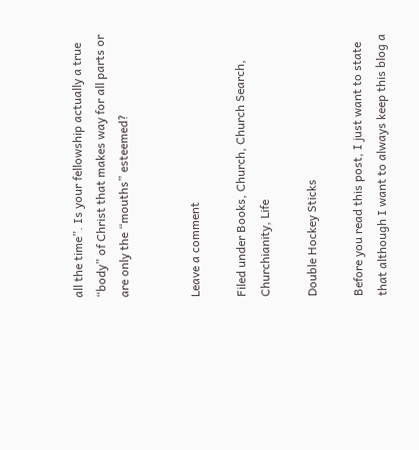all the time”. Is your fellowship actually a true “body” of Christ that makes way for all parts or are only the “mouths” esteemed?


Leave a comment

Filed under Books, Church, Church Search, Churchianity, Life

Double Hockey Sticks

Before you read this post, I just want to state that although I want to always keep this blog a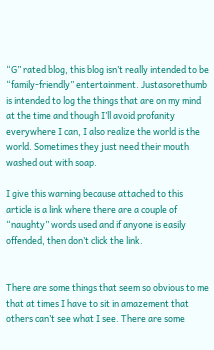“G” rated blog, this blog isn’t really intended to be “family-friendly” entertainment. Justasorethumb is intended to log the things that are on my mind at the time and though I’ll avoid profanity everywhere I can, I also realize the world is the world. Sometimes they just need their mouth washed out with soap.

I give this warning because attached to this article is a link where there are a couple of “naughty” words used and if anyone is easily offended, then don’t click the link.


There are some things that seem so obvious to me that at times I have to sit in amazement that others can’t see what I see. There are some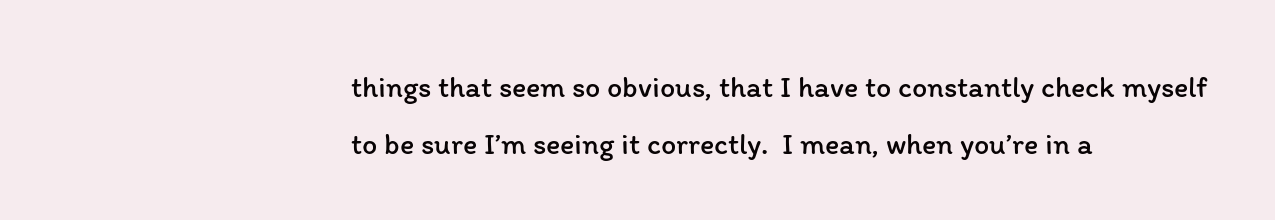things that seem so obvious, that I have to constantly check myself to be sure I’m seeing it correctly.  I mean, when you’re in a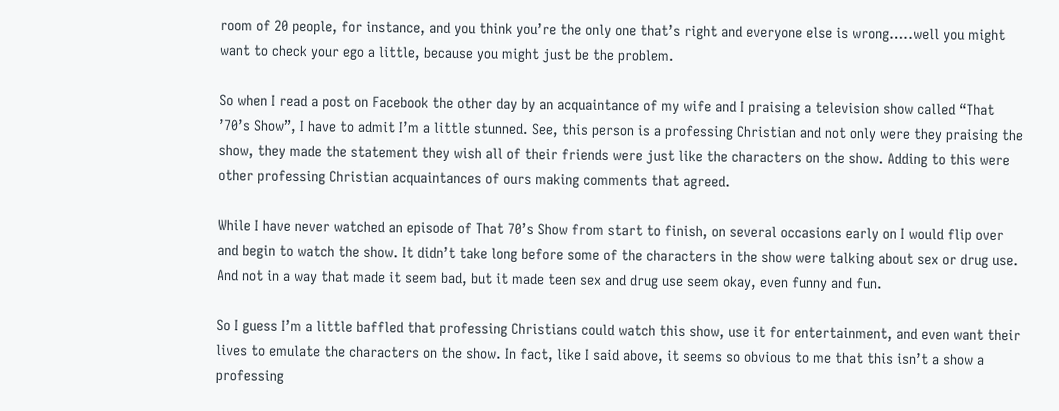room of 20 people, for instance, and you think you’re the only one that’s right and everyone else is wrong…..well you might want to check your ego a little, because you might just be the problem.

So when I read a post on Facebook the other day by an acquaintance of my wife and I praising a television show called “That ’70’s Show”, I have to admit I’m a little stunned. See, this person is a professing Christian and not only were they praising the show, they made the statement they wish all of their friends were just like the characters on the show. Adding to this were other professing Christian acquaintances of ours making comments that agreed.

While I have never watched an episode of That 70’s Show from start to finish, on several occasions early on I would flip over and begin to watch the show. It didn’t take long before some of the characters in the show were talking about sex or drug use. And not in a way that made it seem bad, but it made teen sex and drug use seem okay, even funny and fun.

So I guess I’m a little baffled that professing Christians could watch this show, use it for entertainment, and even want their lives to emulate the characters on the show. In fact, like I said above, it seems so obvious to me that this isn’t a show a professing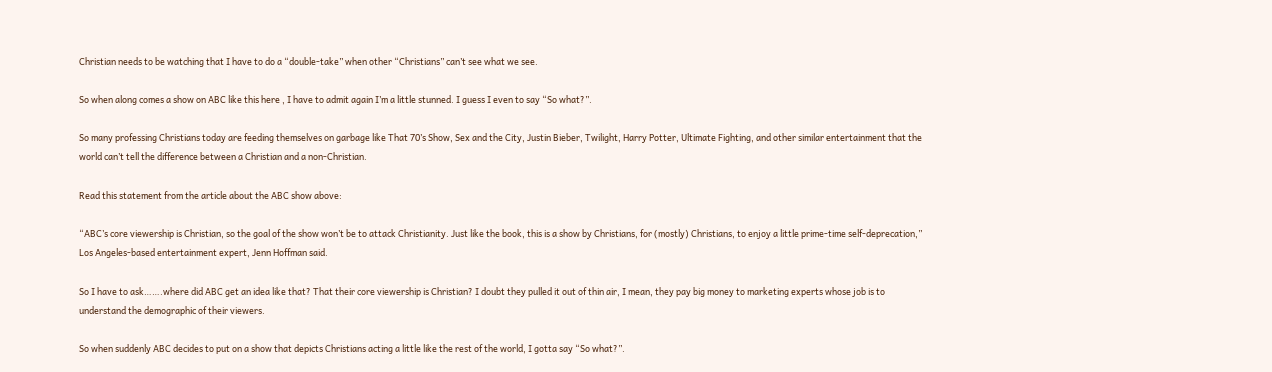Christian needs to be watching that I have to do a “double-take” when other “Christians” can’t see what we see.

So when along comes a show on ABC like this here , I have to admit again I’m a little stunned. I guess I even to say “So what?”.

So many professing Christians today are feeding themselves on garbage like That 70’s Show, Sex and the City, Justin Bieber, Twilight, Harry Potter, Ultimate Fighting, and other similar entertainment that the world can’t tell the difference between a Christian and a non-Christian.

Read this statement from the article about the ABC show above:

“ABC’s core viewership is Christian, so the goal of the show won’t be to attack Christianity. Just like the book, this is a show by Christians, for (mostly) Christians, to enjoy a little prime-time self-deprecation,” Los Angeles-based entertainment expert, Jenn Hoffman said.

So I have to ask…….where did ABC get an idea like that? That their core viewership is Christian? I doubt they pulled it out of thin air, I mean, they pay big money to marketing experts whose job is to understand the demographic of their viewers.

So when suddenly ABC decides to put on a show that depicts Christians acting a little like the rest of the world, I gotta say “So what?”.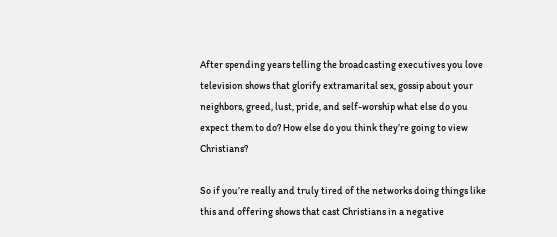After spending years telling the broadcasting executives you love television shows that glorify extramarital sex, gossip about your neighbors, greed, lust, pride, and self-worship what else do you expect them to do? How else do you think they’re going to view Christians?

So if you’re really and truly tired of the networks doing things like this and offering shows that cast Christians in a negative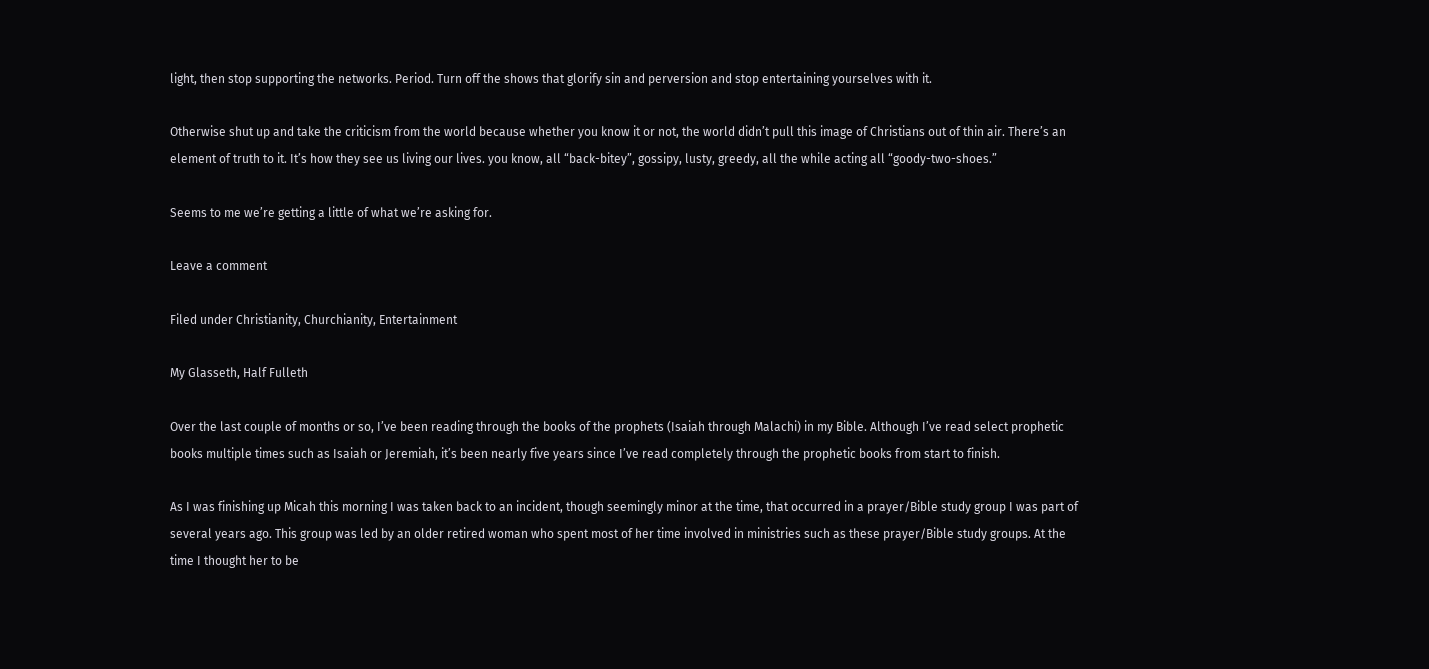light, then stop supporting the networks. Period. Turn off the shows that glorify sin and perversion and stop entertaining yourselves with it.

Otherwise shut up and take the criticism from the world because whether you know it or not, the world didn’t pull this image of Christians out of thin air. There’s an element of truth to it. It’s how they see us living our lives. you know, all “back-bitey”, gossipy, lusty, greedy, all the while acting all “goody-two-shoes.”

Seems to me we’re getting a little of what we’re asking for.

Leave a comment

Filed under Christianity, Churchianity, Entertainment

My Glasseth, Half Fulleth

Over the last couple of months or so, I’ve been reading through the books of the prophets (Isaiah through Malachi) in my Bible. Although I’ve read select prophetic books multiple times such as Isaiah or Jeremiah, it’s been nearly five years since I’ve read completely through the prophetic books from start to finish.

As I was finishing up Micah this morning I was taken back to an incident, though seemingly minor at the time, that occurred in a prayer/Bible study group I was part of several years ago. This group was led by an older retired woman who spent most of her time involved in ministries such as these prayer/Bible study groups. At the time I thought her to be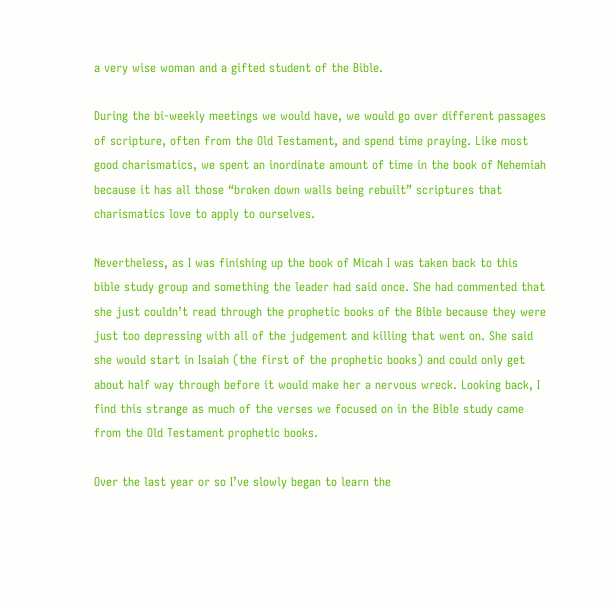a very wise woman and a gifted student of the Bible.

During the bi-weekly meetings we would have, we would go over different passages of scripture, often from the Old Testament, and spend time praying. Like most good charismatics, we spent an inordinate amount of time in the book of Nehemiah because it has all those “broken down walls being rebuilt” scriptures that charismatics love to apply to ourselves.

Nevertheless, as I was finishing up the book of Micah I was taken back to this bible study group and something the leader had said once. She had commented that she just couldn’t read through the prophetic books of the Bible because they were just too depressing with all of the judgement and killing that went on. She said she would start in Isaiah (the first of the prophetic books) and could only get about half way through before it would make her a nervous wreck. Looking back, I find this strange as much of the verses we focused on in the Bible study came from the Old Testament prophetic books.

Over the last year or so I’ve slowly began to learn the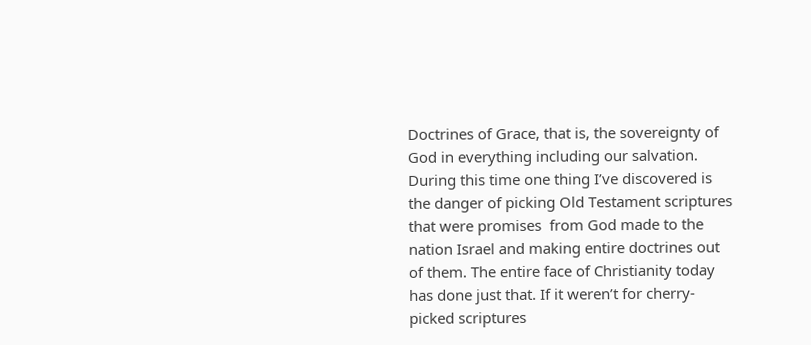Doctrines of Grace, that is, the sovereignty of God in everything including our salvation. During this time one thing I’ve discovered is the danger of picking Old Testament scriptures  that were promises  from God made to the nation Israel and making entire doctrines out of them. The entire face of Christianity today has done just that. If it weren’t for cherry-picked scriptures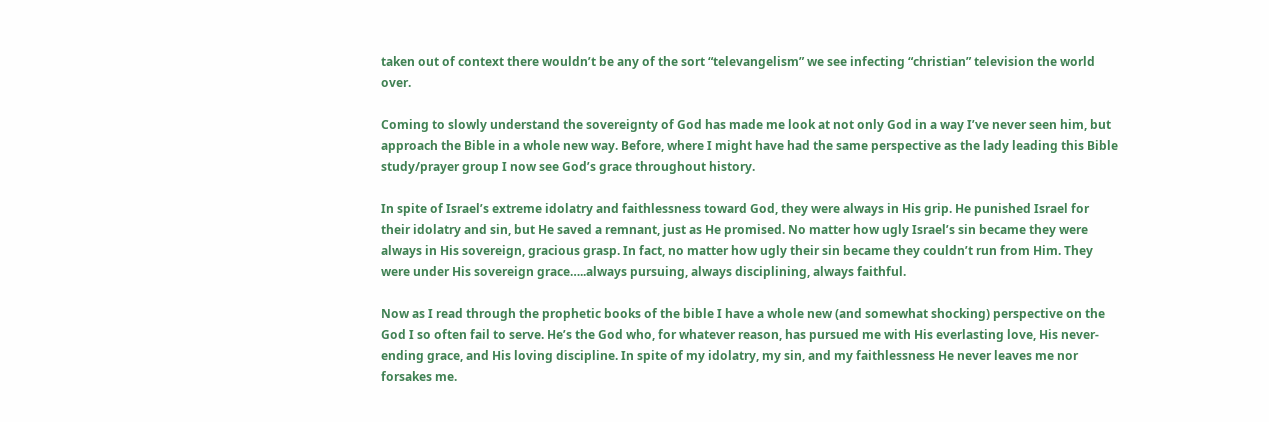taken out of context there wouldn’t be any of the sort “televangelism” we see infecting “christian” television the world over.

Coming to slowly understand the sovereignty of God has made me look at not only God in a way I’ve never seen him, but approach the Bible in a whole new way. Before, where I might have had the same perspective as the lady leading this Bible study/prayer group I now see God’s grace throughout history.

In spite of Israel’s extreme idolatry and faithlessness toward God, they were always in His grip. He punished Israel for their idolatry and sin, but He saved a remnant, just as He promised. No matter how ugly Israel’s sin became they were always in His sovereign, gracious grasp. In fact, no matter how ugly their sin became they couldn’t run from Him. They were under His sovereign grace…..always pursuing, always disciplining, always faithful.

Now as I read through the prophetic books of the bible I have a whole new (and somewhat shocking) perspective on the God I so often fail to serve. He’s the God who, for whatever reason, has pursued me with His everlasting love, His never-ending grace, and His loving discipline. In spite of my idolatry, my sin, and my faithlessness He never leaves me nor forsakes me.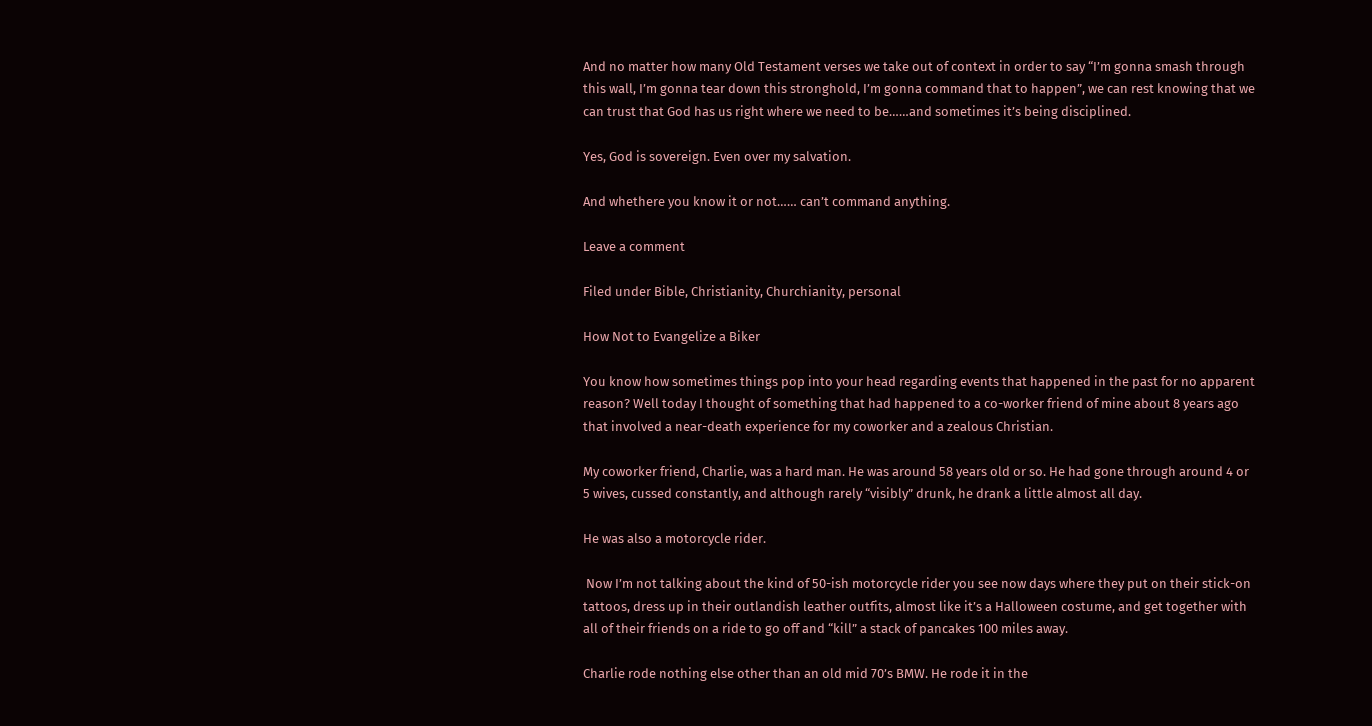And no matter how many Old Testament verses we take out of context in order to say “I’m gonna smash through this wall, I’m gonna tear down this stronghold, I’m gonna command that to happen”, we can rest knowing that we can trust that God has us right where we need to be……and sometimes it’s being disciplined.

Yes, God is sovereign. Even over my salvation.

And whethere you know it or not…… can’t command anything.

Leave a comment

Filed under Bible, Christianity, Churchianity, personal

How Not to Evangelize a Biker

You know how sometimes things pop into your head regarding events that happened in the past for no apparent reason? Well today I thought of something that had happened to a co-worker friend of mine about 8 years ago that involved a near-death experience for my coworker and a zealous Christian.

My coworker friend, Charlie, was a hard man. He was around 58 years old or so. He had gone through around 4 or 5 wives, cussed constantly, and although rarely “visibly” drunk, he drank a little almost all day.

He was also a motorcycle rider.

 Now I’m not talking about the kind of 50-ish motorcycle rider you see now days where they put on their stick-on tattoos, dress up in their outlandish leather outfits, almost like it’s a Halloween costume, and get together with all of their friends on a ride to go off and “kill” a stack of pancakes 100 miles away.

Charlie rode nothing else other than an old mid 70’s BMW. He rode it in the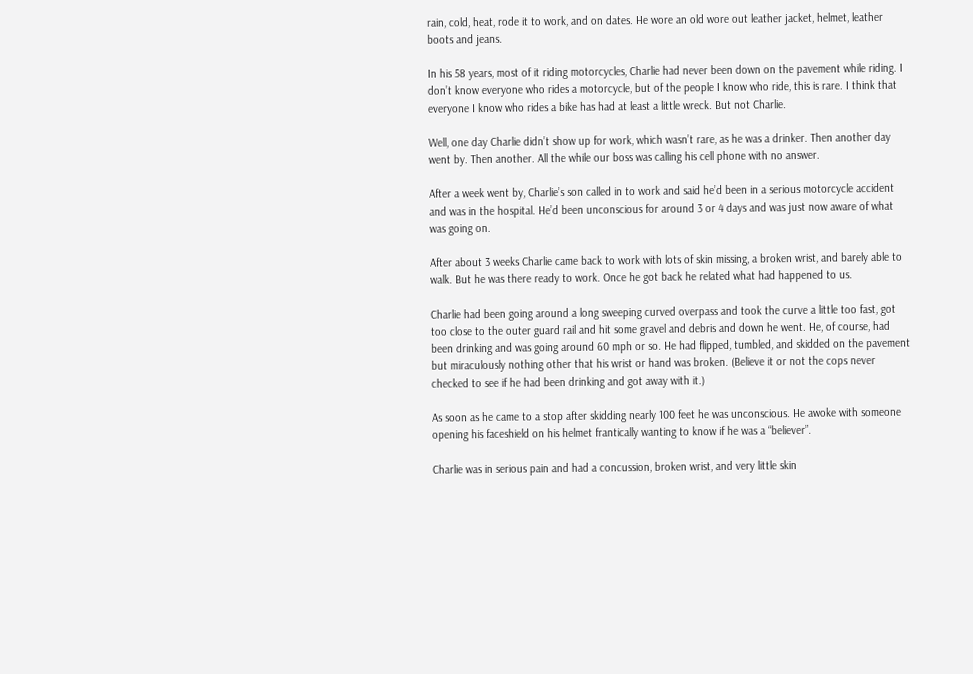rain, cold, heat, rode it to work, and on dates. He wore an old wore out leather jacket, helmet, leather boots and jeans.

In his 58 years, most of it riding motorcycles, Charlie had never been down on the pavement while riding. I don’t know everyone who rides a motorcycle, but of the people I know who ride, this is rare. I think that everyone I know who rides a bike has had at least a little wreck. But not Charlie.

Well, one day Charlie didn’t show up for work, which wasn’t rare, as he was a drinker. Then another day went by. Then another. All the while our boss was calling his cell phone with no answer.

After a week went by, Charlie’s son called in to work and said he’d been in a serious motorcycle accident and was in the hospital. He’d been unconscious for around 3 or 4 days and was just now aware of what was going on.

After about 3 weeks Charlie came back to work with lots of skin missing, a broken wrist, and barely able to walk. But he was there ready to work. Once he got back he related what had happened to us.

Charlie had been going around a long sweeping curved overpass and took the curve a little too fast, got too close to the outer guard rail and hit some gravel and debris and down he went. He, of course, had been drinking and was going around 60 mph or so. He had flipped, tumbled, and skidded on the pavement but miraculously nothing other that his wrist or hand was broken. (Believe it or not the cops never checked to see if he had been drinking and got away with it.)

As soon as he came to a stop after skidding nearly 100 feet he was unconscious. He awoke with someone opening his faceshield on his helmet frantically wanting to know if he was a “believer”.

Charlie was in serious pain and had a concussion, broken wrist, and very little skin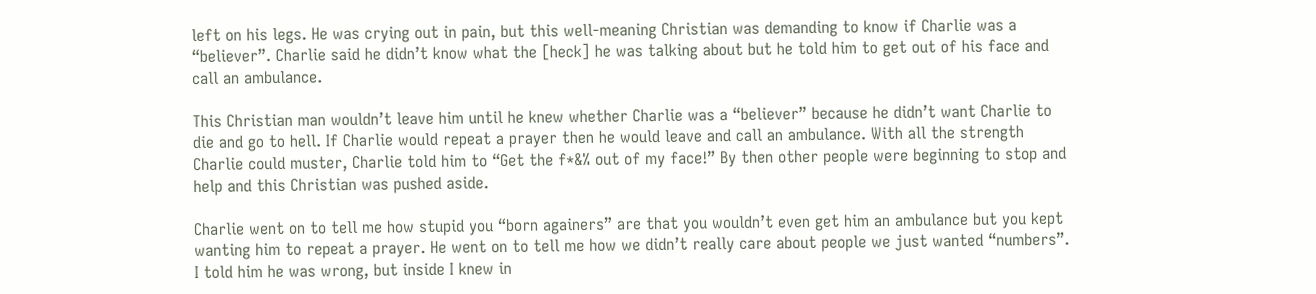left on his legs. He was crying out in pain, but this well-meaning Christian was demanding to know if Charlie was a “believer”. Charlie said he didn’t know what the [heck] he was talking about but he told him to get out of his face and call an ambulance.

This Christian man wouldn’t leave him until he knew whether Charlie was a “believer” because he didn’t want Charlie to die and go to hell. If Charlie would repeat a prayer then he would leave and call an ambulance. With all the strength Charlie could muster, Charlie told him to “Get the f*&% out of my face!” By then other people were beginning to stop and help and this Christian was pushed aside.

Charlie went on to tell me how stupid you “born againers” are that you wouldn’t even get him an ambulance but you kept wanting him to repeat a prayer. He went on to tell me how we didn’t really care about people we just wanted “numbers”. I told him he was wrong, but inside I knew in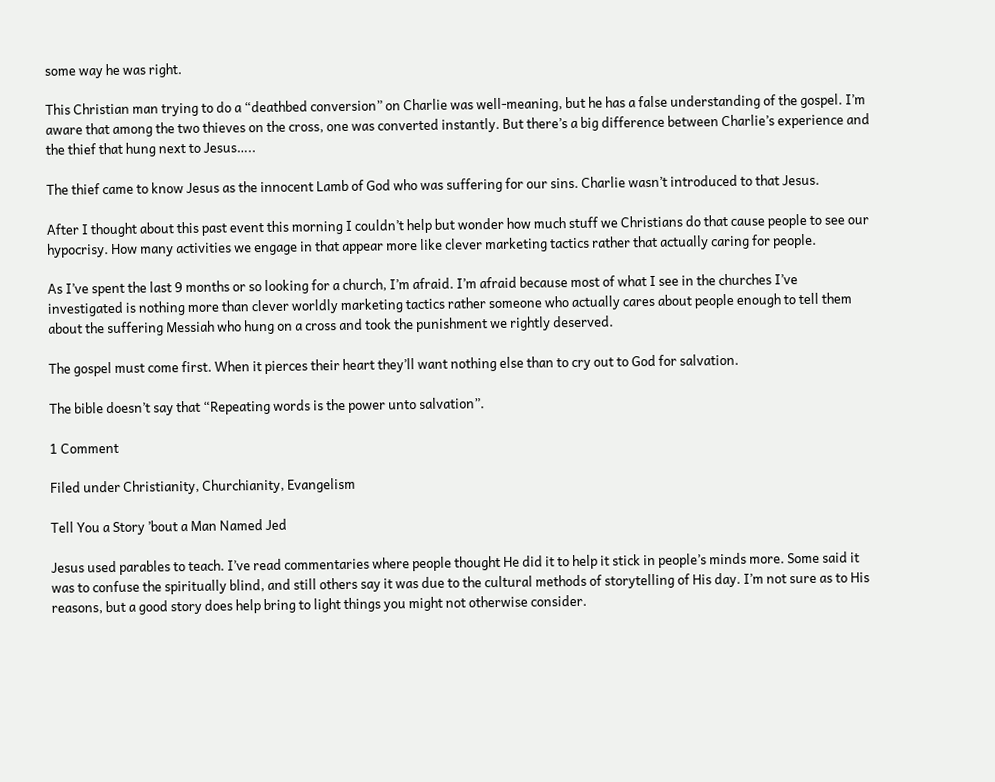some way he was right.

This Christian man trying to do a “deathbed conversion” on Charlie was well-meaning, but he has a false understanding of the gospel. I’m aware that among the two thieves on the cross, one was converted instantly. But there’s a big difference between Charlie’s experience and the thief that hung next to Jesus…..

The thief came to know Jesus as the innocent Lamb of God who was suffering for our sins. Charlie wasn’t introduced to that Jesus.

After I thought about this past event this morning I couldn’t help but wonder how much stuff we Christians do that cause people to see our hypocrisy. How many activities we engage in that appear more like clever marketing tactics rather that actually caring for people.

As I’ve spent the last 9 months or so looking for a church, I’m afraid. I’m afraid because most of what I see in the churches I’ve investigated is nothing more than clever worldly marketing tactics rather someone who actually cares about people enough to tell them about the suffering Messiah who hung on a cross and took the punishment we rightly deserved.

The gospel must come first. When it pierces their heart they’ll want nothing else than to cry out to God for salvation.

The bible doesn’t say that “Repeating words is the power unto salvation”.

1 Comment

Filed under Christianity, Churchianity, Evangelism

Tell You a Story ’bout a Man Named Jed

Jesus used parables to teach. I’ve read commentaries where people thought He did it to help it stick in people’s minds more. Some said it was to confuse the spiritually blind, and still others say it was due to the cultural methods of storytelling of His day. I’m not sure as to His reasons, but a good story does help bring to light things you might not otherwise consider.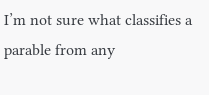I’m not sure what classifies a parable from any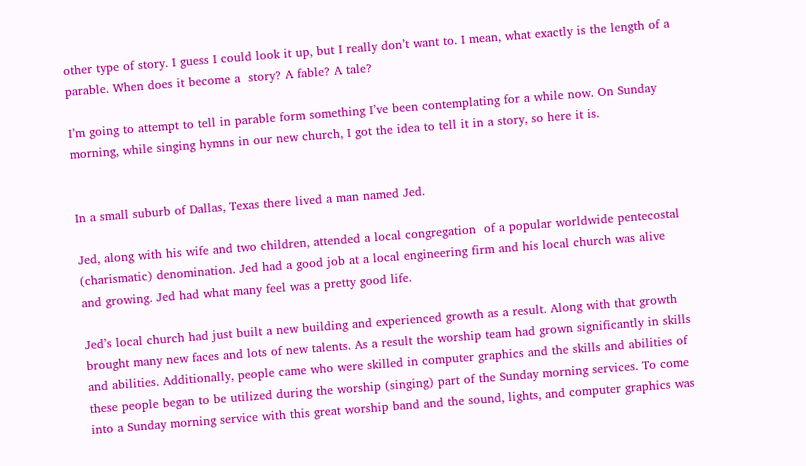other type of story. I guess I could look it up, but I really don’t want to. I mean, what exactly is the length of a parable. When does it become a  story? A fable? A tale?

I’m going to attempt to tell in parable form something I’ve been contemplating for a while now. On Sunday morning, while singing hymns in our new church, I got the idea to tell it in a story, so here it is.


In a small suburb of Dallas, Texas there lived a man named Jed.

Jed, along with his wife and two children, attended a local congregation  of a popular worldwide pentecostal (charismatic) denomination. Jed had a good job at a local engineering firm and his local church was alive and growing. Jed had what many feel was a pretty good life.

Jed’s local church had just built a new building and experienced growth as a result. Along with that growth brought many new faces and lots of new talents. As a result the worship team had grown significantly in skills and abilities. Additionally, people came who were skilled in computer graphics and the skills and abilities of these people began to be utilized during the worship (singing) part of the Sunday morning services. To come into a Sunday morning service with this great worship band and the sound, lights, and computer graphics was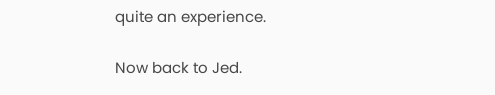quite an experience.

Now back to Jed.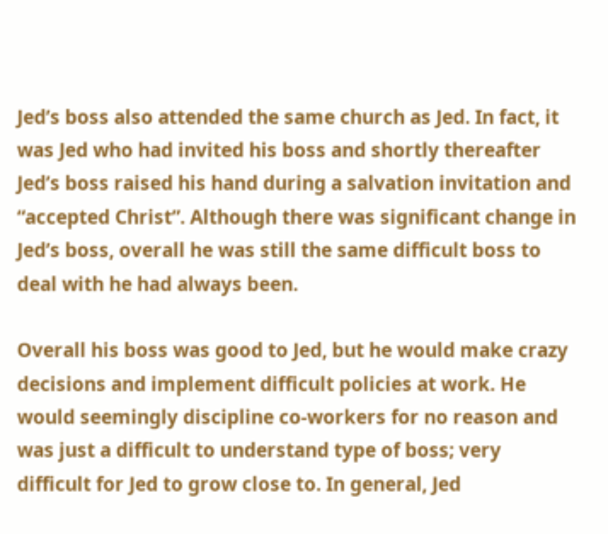Jed’s boss also attended the same church as Jed. In fact, it was Jed who had invited his boss and shortly thereafter Jed’s boss raised his hand during a salvation invitation and “accepted Christ”. Although there was significant change in Jed’s boss, overall he was still the same difficult boss to deal with he had always been.

Overall his boss was good to Jed, but he would make crazy decisions and implement difficult policies at work. He would seemingly discipline co-workers for no reason and was just a difficult to understand type of boss; very difficult for Jed to grow close to. In general, Jed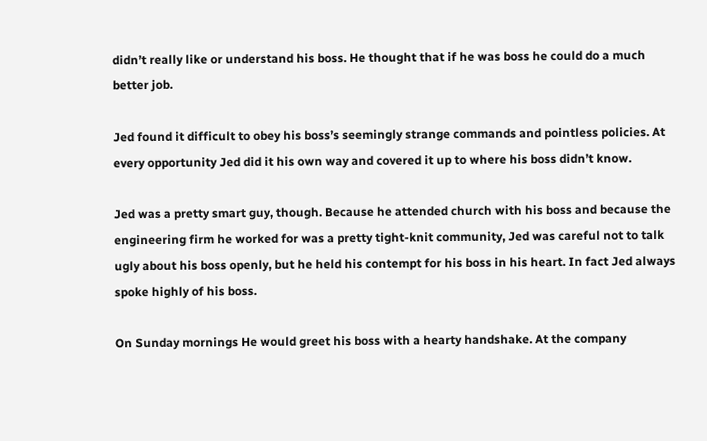didn’t really like or understand his boss. He thought that if he was boss he could do a much better job.

Jed found it difficult to obey his boss’s seemingly strange commands and pointless policies. At every opportunity Jed did it his own way and covered it up to where his boss didn’t know.

Jed was a pretty smart guy, though. Because he attended church with his boss and because the engineering firm he worked for was a pretty tight-knit community, Jed was careful not to talk ugly about his boss openly, but he held his contempt for his boss in his heart. In fact Jed always spoke highly of his boss.

On Sunday mornings He would greet his boss with a hearty handshake. At the company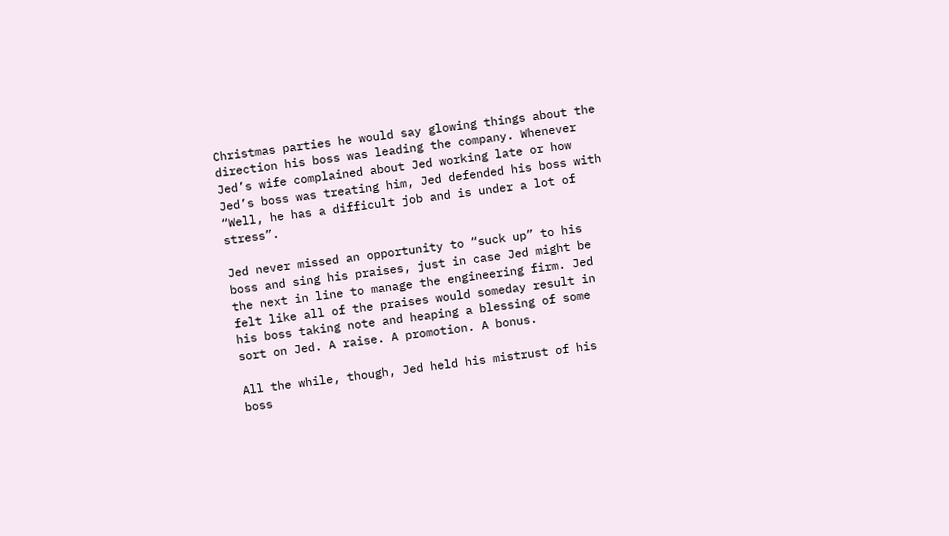Christmas parties he would say glowing things about the direction his boss was leading the company. Whenever Jed’s wife complained about Jed working late or how Jed’s boss was treating him, Jed defended his boss with “Well, he has a difficult job and is under a lot of stress”.

Jed never missed an opportunity to “suck up” to his boss and sing his praises, just in case Jed might be the next in line to manage the engineering firm. Jed felt like all of the praises would someday result in his boss taking note and heaping a blessing of some sort on Jed. A raise. A promotion. A bonus.

All the while, though, Jed held his mistrust of his boss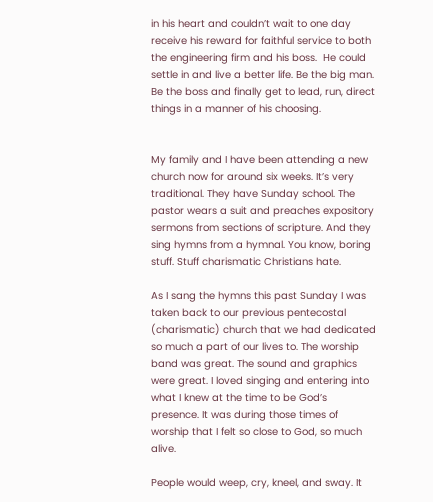in his heart and couldn’t wait to one day receive his reward for faithful service to both the engineering firm and his boss.  He could settle in and live a better life. Be the big man. Be the boss and finally get to lead, run, direct things in a manner of his choosing.


My family and I have been attending a new church now for around six weeks. It’s very traditional. They have Sunday school. The pastor wears a suit and preaches expository sermons from sections of scripture. And they sing hymns from a hymnal. You know, boring stuff. Stuff charismatic Christians hate.

As I sang the hymns this past Sunday I was taken back to our previous pentecostal (charismatic) church that we had dedicated so much a part of our lives to. The worship band was great. The sound and graphics were great. I loved singing and entering into what I knew at the time to be God’s presence. It was during those times of worship that I felt so close to God, so much alive.

People would weep, cry, kneel, and sway. It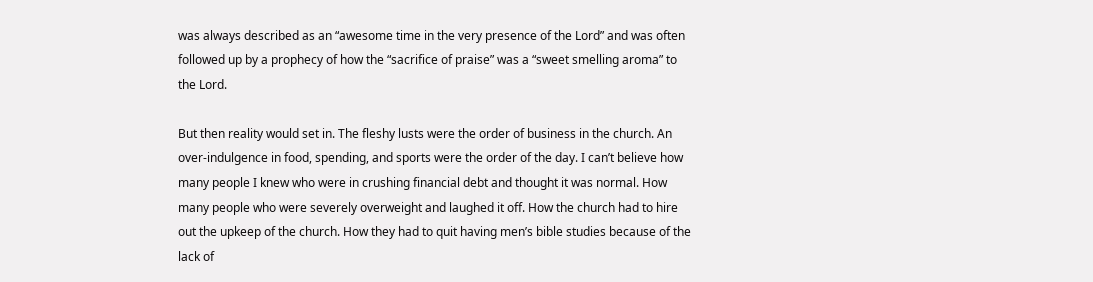was always described as an “awesome time in the very presence of the Lord” and was often followed up by a prophecy of how the “sacrifice of praise” was a “sweet smelling aroma” to the Lord.

But then reality would set in. The fleshy lusts were the order of business in the church. An over-indulgence in food, spending, and sports were the order of the day. I can’t believe how many people I knew who were in crushing financial debt and thought it was normal. How many people who were severely overweight and laughed it off. How the church had to hire out the upkeep of the church. How they had to quit having men’s bible studies because of the lack of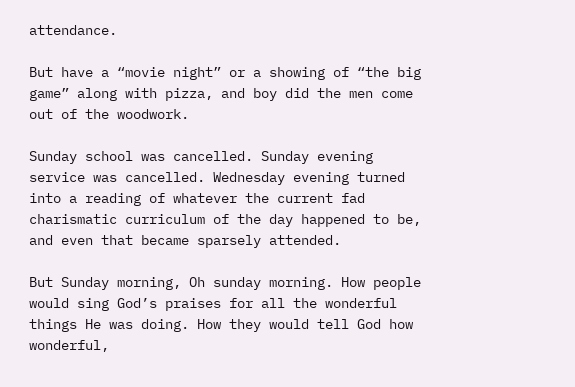attendance.

But have a “movie night” or a showing of “the big game” along with pizza, and boy did the men come out of the woodwork.

Sunday school was cancelled. Sunday evening service was cancelled. Wednesday evening turned into a reading of whatever the current fad charismatic curriculum of the day happened to be, and even that became sparsely attended.

But Sunday morning, Oh sunday morning. How people would sing God’s praises for all the wonderful things He was doing. How they would tell God how wonderful,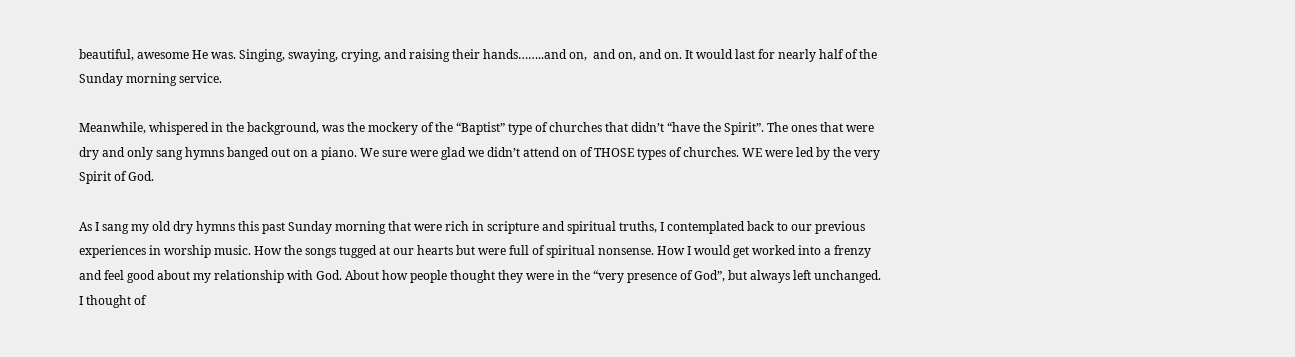beautiful, awesome He was. Singing, swaying, crying, and raising their hands……..and on,  and on, and on. It would last for nearly half of the Sunday morning service.

Meanwhile, whispered in the background, was the mockery of the “Baptist” type of churches that didn’t “have the Spirit”. The ones that were dry and only sang hymns banged out on a piano. We sure were glad we didn’t attend on of THOSE types of churches. WE were led by the very Spirit of God.

As I sang my old dry hymns this past Sunday morning that were rich in scripture and spiritual truths, I contemplated back to our previous experiences in worship music. How the songs tugged at our hearts but were full of spiritual nonsense. How I would get worked into a frenzy and feel good about my relationship with God. About how people thought they were in the “very presence of God”, but always left unchanged. I thought of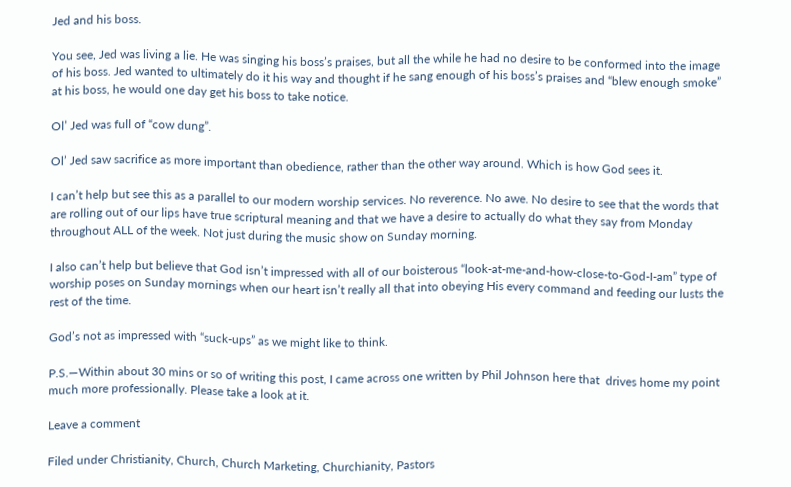Jed and his boss.

You see, Jed was living a lie. He was singing his boss’s praises, but all the while he had no desire to be conformed into the image of his boss. Jed wanted to ultimately do it his way and thought if he sang enough of his boss’s praises and “blew enough smoke” at his boss, he would one day get his boss to take notice.

Ol’ Jed was full of “cow dung”.

Ol’ Jed saw sacrifice as more important than obedience, rather than the other way around. Which is how God sees it.

I can’t help but see this as a parallel to our modern worship services. No reverence. No awe. No desire to see that the words that are rolling out of our lips have true scriptural meaning and that we have a desire to actually do what they say from Monday throughout ALL of the week. Not just during the music show on Sunday morning.

I also can’t help but believe that God isn’t impressed with all of our boisterous “look-at-me-and-how-close-to-God-I-am” type of worship poses on Sunday mornings when our heart isn’t really all that into obeying His every command and feeding our lusts the rest of the time.

God’s not as impressed with “suck-ups” as we might like to think.

P.S.—Within about 30 mins or so of writing this post, I came across one written by Phil Johnson here that  drives home my point much more professionally. Please take a look at it.

Leave a comment

Filed under Christianity, Church, Church Marketing, Churchianity, Pastors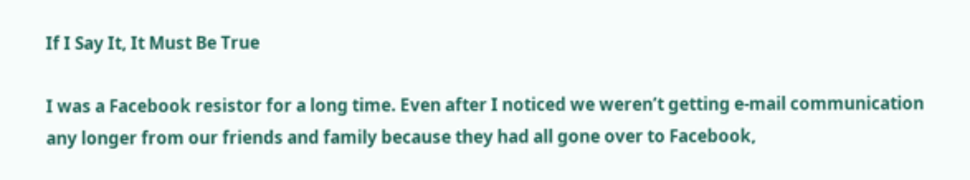If I Say It, It Must Be True

I was a Facebook resistor for a long time. Even after I noticed we weren’t getting e-mail communication any longer from our friends and family because they had all gone over to Facebook,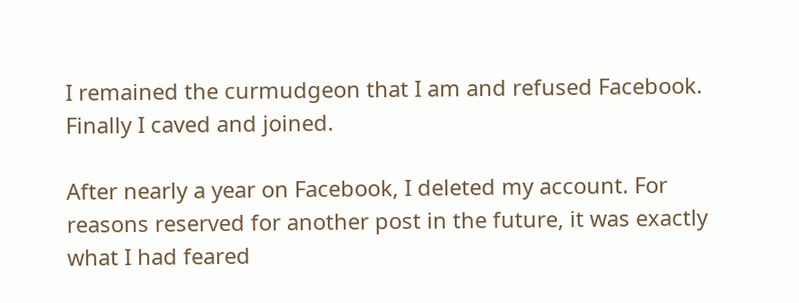I remained the curmudgeon that I am and refused Facebook. Finally I caved and joined.

After nearly a year on Facebook, I deleted my account. For reasons reserved for another post in the future, it was exactly what I had feared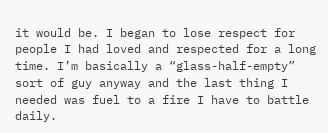it would be. I began to lose respect for people I had loved and respected for a long time. I’m basically a “glass-half-empty” sort of guy anyway and the last thing I needed was fuel to a fire I have to battle daily.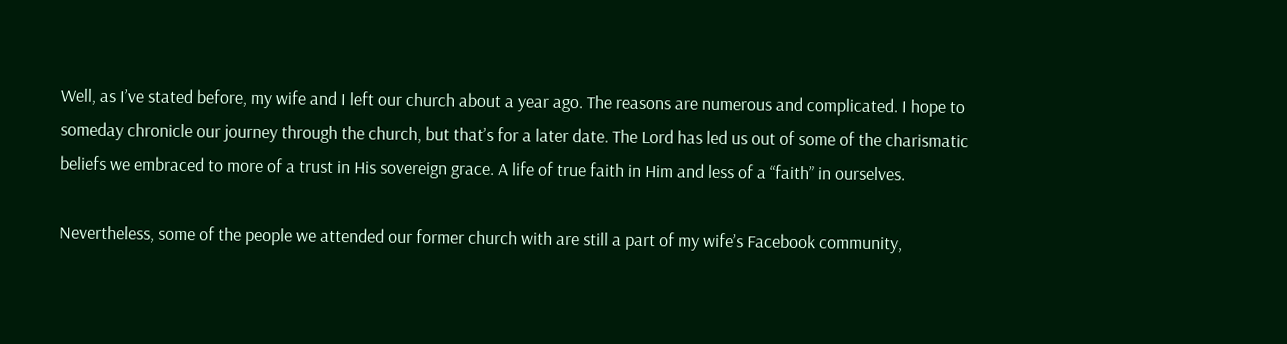Well, as I’ve stated before, my wife and I left our church about a year ago. The reasons are numerous and complicated. I hope to someday chronicle our journey through the church, but that’s for a later date. The Lord has led us out of some of the charismatic beliefs we embraced to more of a trust in His sovereign grace. A life of true faith in Him and less of a “faith” in ourselves.

Nevertheless, some of the people we attended our former church with are still a part of my wife’s Facebook community,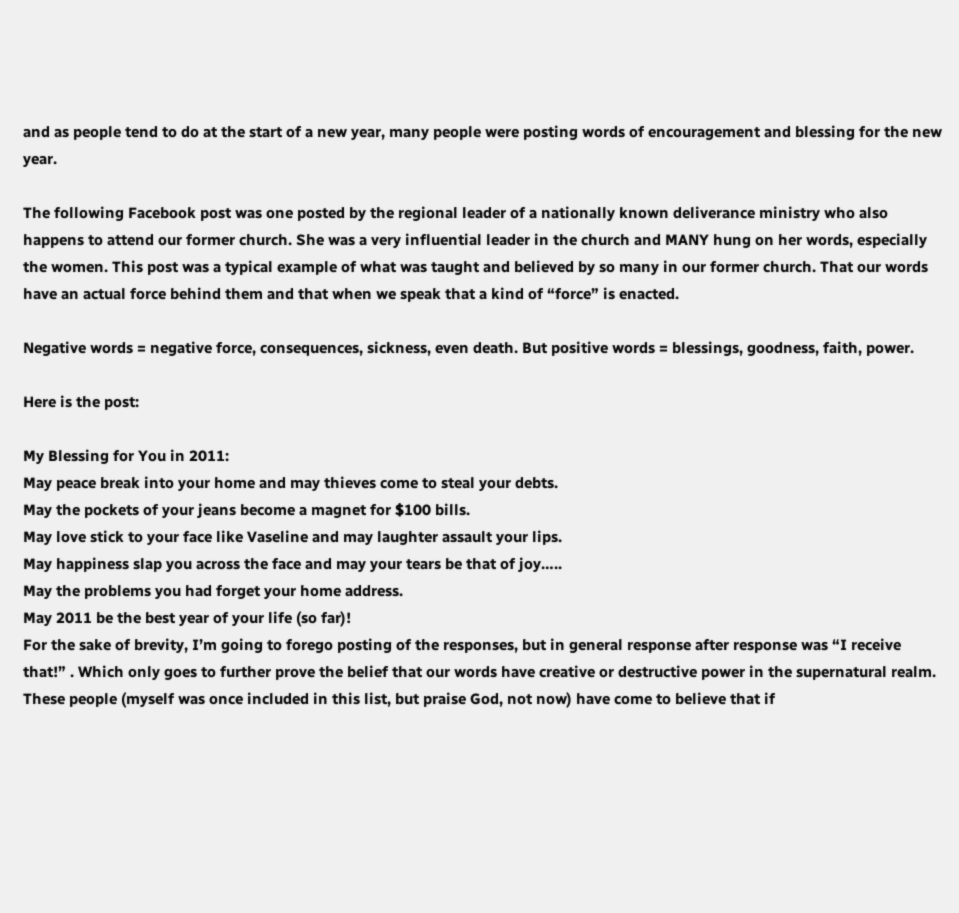and as people tend to do at the start of a new year, many people were posting words of encouragement and blessing for the new year.

The following Facebook post was one posted by the regional leader of a nationally known deliverance ministry who also happens to attend our former church. She was a very influential leader in the church and MANY hung on her words, especially the women. This post was a typical example of what was taught and believed by so many in our former church. That our words have an actual force behind them and that when we speak that a kind of “force” is enacted.

Negative words = negative force, consequences, sickness, even death. But positive words = blessings, goodness, faith, power.

Here is the post:

My Blessing for You in 2011:
May peace break into your home and may thieves come to steal your debts.
May the pockets of your jeans become a magnet for $100 bills.
May love stick to your face like Vaseline and may laughter assault your lips.
May happiness slap you across the face and may your tears be that of joy…..
May the problems you had forget your home address.
May 2011 be the best year of your life (so far)!
For the sake of brevity, I’m going to forego posting of the responses, but in general response after response was “I receive that!” . Which only goes to further prove the belief that our words have creative or destructive power in the supernatural realm.
These people (myself was once included in this list, but praise God, not now) have come to believe that if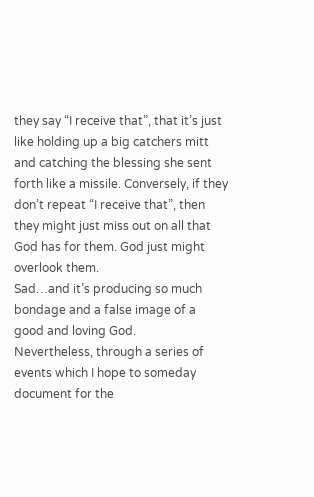they say “I receive that”, that it’s just like holding up a big catchers mitt and catching the blessing she sent forth like a missile. Conversely, if they don’t repeat “I receive that”, then they might just miss out on all that God has for them. God just might overlook them.
Sad…and it’s producing so much bondage and a false image of a good and loving God.
Nevertheless, through a series of events which I hope to someday document for the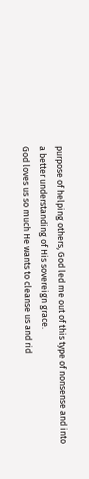purpose of helping others, God led me out of this type of nonsense and into a better understanding of His sovereign grace.
God loves us so much He wants to cleanse us and rid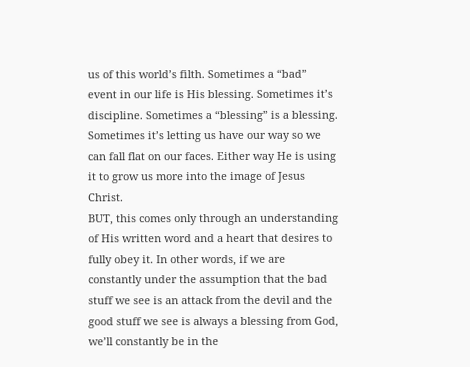us of this world’s filth. Sometimes a “bad” event in our life is His blessing. Sometimes it’s discipline. Sometimes a “blessing” is a blessing. Sometimes it’s letting us have our way so we can fall flat on our faces. Either way He is using it to grow us more into the image of Jesus Christ.
BUT, this comes only through an understanding of His written word and a heart that desires to fully obey it. In other words, if we are constantly under the assumption that the bad stuff we see is an attack from the devil and the good stuff we see is always a blessing from God, we’ll constantly be in the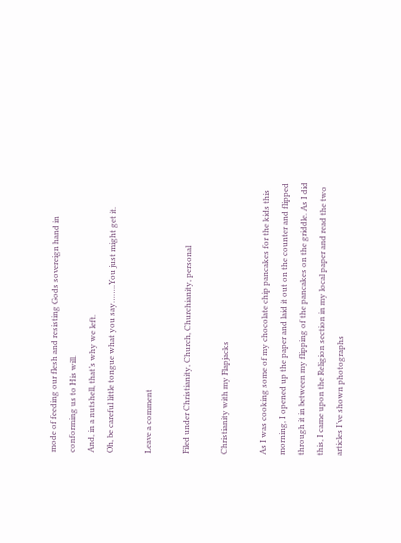mode of feeding our flesh and resisting Gods sovereign hand in conforming us to His will.
And, in a nutshell, that’s why we left.
Oh, be careful little tongue what you say……..You just might get it.

Leave a comment

Filed under Christianity, Church, Churchianity, personal

Christianity with my Flapjacks

As I was cooking some of my chocolate chip pancakes for the kids this morning, I opened up the paper and laid it out on the counter and flipped through it in between my flipping of the pancakes on the griddle. As I did this, I came upon the Religion section in my local paper and read the two articles I’ve shown photographs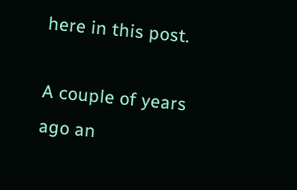here in this post.

A couple of years ago an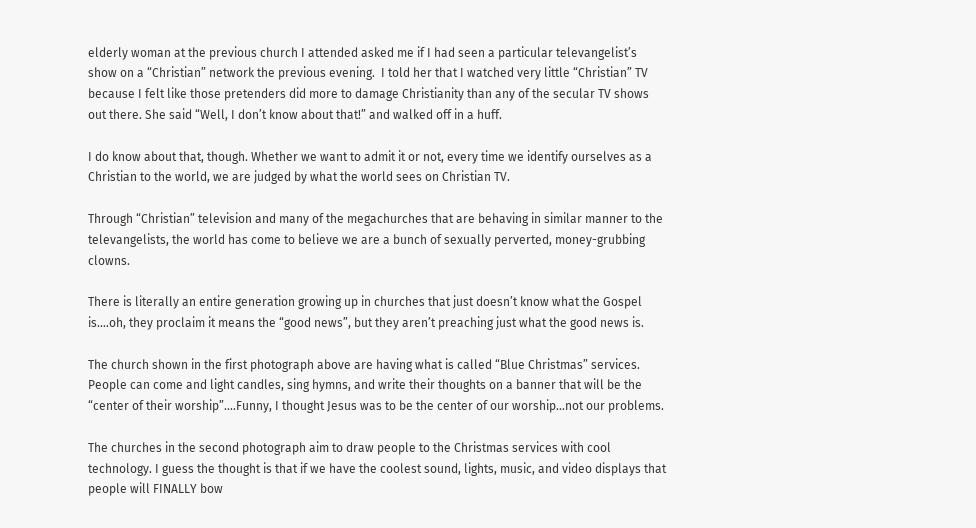elderly woman at the previous church I attended asked me if I had seen a particular televangelist’s show on a “Christian” network the previous evening.  I told her that I watched very little “Christian” TV because I felt like those pretenders did more to damage Christianity than any of the secular TV shows out there. She said “Well, I don’t know about that!” and walked off in a huff.

I do know about that, though. Whether we want to admit it or not, every time we identify ourselves as a Christian to the world, we are judged by what the world sees on Christian TV.

Through “Christian” television and many of the megachurches that are behaving in similar manner to the televangelists, the world has come to believe we are a bunch of sexually perverted, money-grubbing clowns.

There is literally an entire generation growing up in churches that just doesn’t know what the Gospel is….oh, they proclaim it means the “good news”, but they aren’t preaching just what the good news is.

The church shown in the first photograph above are having what is called “Blue Christmas” services. People can come and light candles, sing hymns, and write their thoughts on a banner that will be the “center of their worship”….Funny, I thought Jesus was to be the center of our worship…not our problems.

The churches in the second photograph aim to draw people to the Christmas services with cool technology. I guess the thought is that if we have the coolest sound, lights, music, and video displays that people will FINALLY bow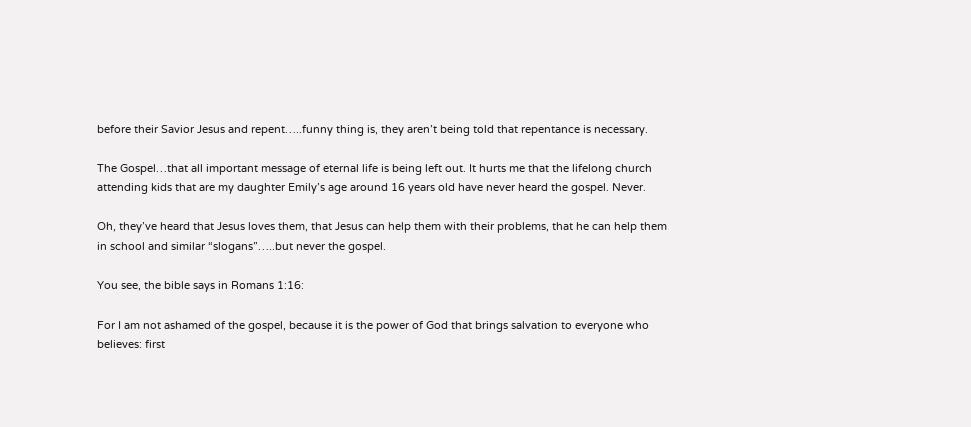before their Savior Jesus and repent…..funny thing is, they aren’t being told that repentance is necessary.

The Gospel…that all important message of eternal life is being left out. It hurts me that the lifelong church attending kids that are my daughter Emily’s age around 16 years old have never heard the gospel. Never.

Oh, they’ve heard that Jesus loves them, that Jesus can help them with their problems, that he can help them in school and similar “slogans”…..but never the gospel.

You see, the bible says in Romans 1:16:

For I am not ashamed of the gospel, because it is the power of God that brings salvation to everyone who believes: first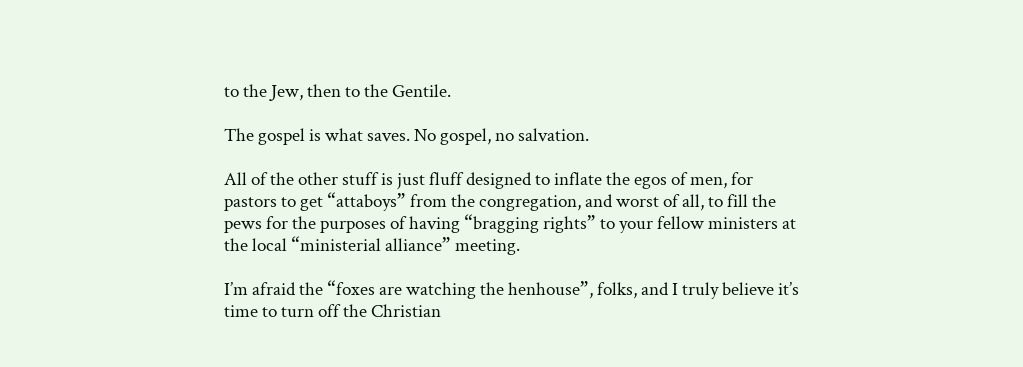to the Jew, then to the Gentile.

The gospel is what saves. No gospel, no salvation.

All of the other stuff is just fluff designed to inflate the egos of men, for pastors to get “attaboys” from the congregation, and worst of all, to fill the pews for the purposes of having “bragging rights” to your fellow ministers at the local “ministerial alliance” meeting.

I’m afraid the “foxes are watching the henhouse”, folks, and I truly believe it’s time to turn off the Christian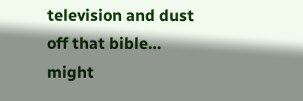television and dust off that bible… might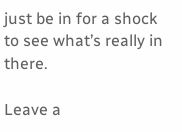just be in for a shock to see what’s really in there.

Leave a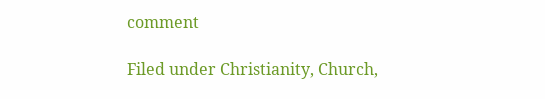comment

Filed under Christianity, Church,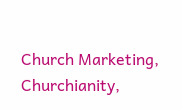Church Marketing, Churchianity,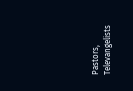Pastors, Televangelists